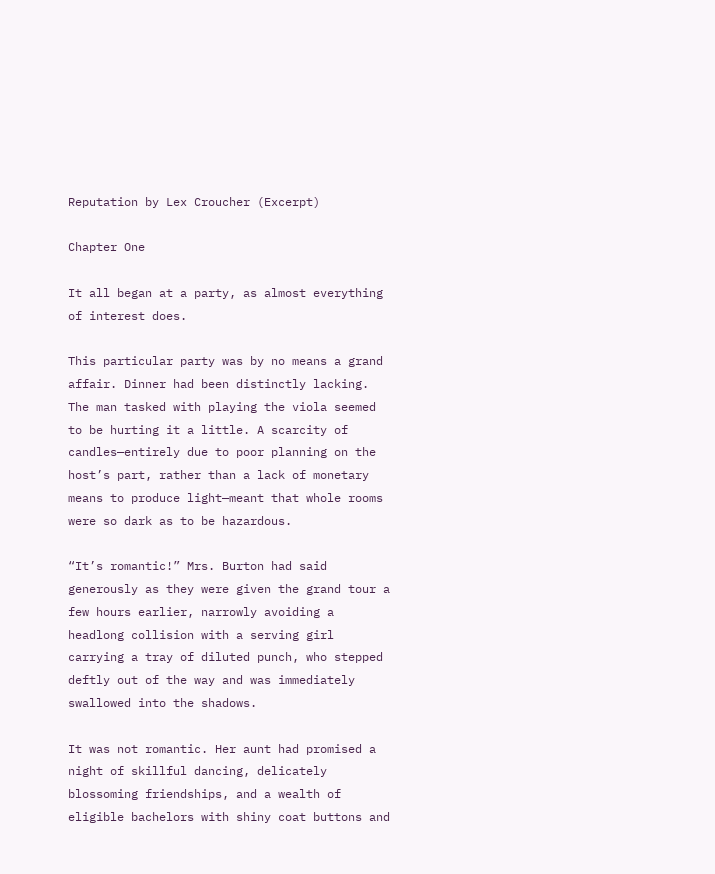Reputation by Lex Croucher (Excerpt)

Chapter One

It all began at a party, as almost everything of interest does.

This particular party was by no means a grand affair. Dinner had been distinctly lacking. The man tasked with playing the viola seemed to be hurting it a little. A scarcity of candles—entirely due to poor planning on the host’s part, rather than a lack of monetary means to produce light—meant that whole rooms were so dark as to be hazardous.

“It’s romantic!” Mrs. Burton had said generously as they were given the grand tour a few hours earlier, narrowly avoiding a headlong collision with a serving girl carrying a tray of diluted punch, who stepped deftly out of the way and was immediately swallowed into the shadows.

It was not romantic. Her aunt had promised a night of skillful dancing, delicately blossoming friendships, and a wealth of eligible bachelors with shiny coat buttons and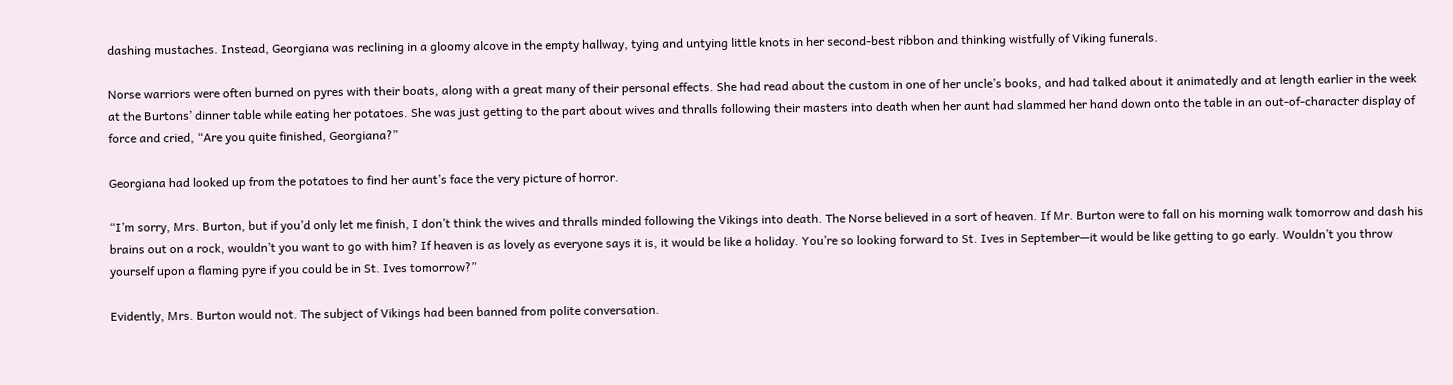dashing mustaches. Instead, Georgiana was reclining in a gloomy alcove in the empty hallway, tying and untying little knots in her second-best ribbon and thinking wistfully of Viking funerals.

Norse warriors were often burned on pyres with their boats, along with a great many of their personal effects. She had read about the custom in one of her uncle’s books, and had talked about it animatedly and at length earlier in the week at the Burtons’ dinner table while eating her potatoes. She was just getting to the part about wives and thralls following their masters into death when her aunt had slammed her hand down onto the table in an out-of-character display of force and cried, “Are you quite finished, Georgiana?”

Georgiana had looked up from the potatoes to find her aunt’s face the very picture of horror.

“I’m sorry, Mrs. Burton, but if you’d only let me finish, I don’t think the wives and thralls minded following the Vikings into death. The Norse believed in a sort of heaven. If Mr. Burton were to fall on his morning walk tomorrow and dash his brains out on a rock, wouldn’t you want to go with him? If heaven is as lovely as everyone says it is, it would be like a holiday. You’re so looking forward to St. Ives in September—it would be like getting to go early. Wouldn’t you throw yourself upon a flaming pyre if you could be in St. Ives tomorrow?”

Evidently, Mrs. Burton would not. The subject of Vikings had been banned from polite conversation.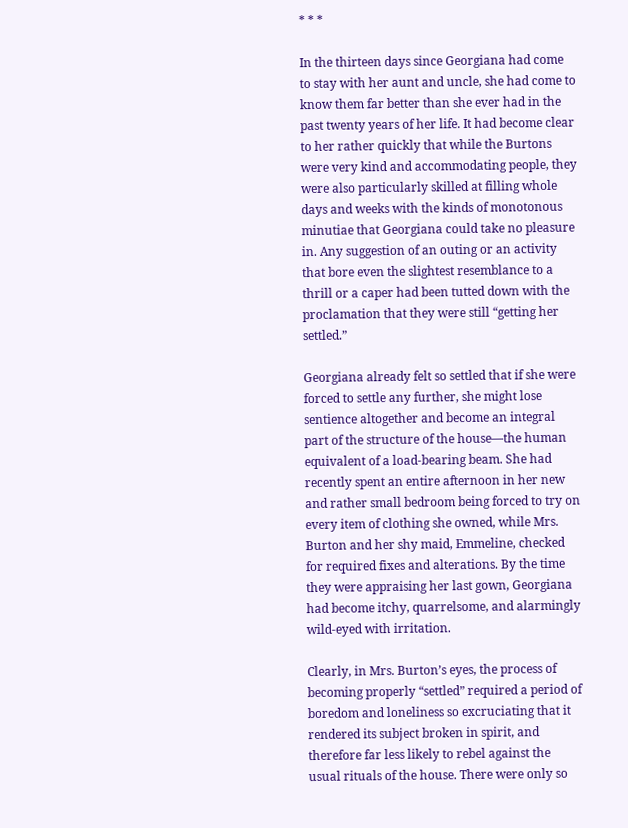* * *

In the thirteen days since Georgiana had come to stay with her aunt and uncle, she had come to know them far better than she ever had in the past twenty years of her life. It had become clear to her rather quickly that while the Burtons were very kind and accommodating people, they were also particularly skilled at filling whole days and weeks with the kinds of monotonous minutiae that Georgiana could take no pleasure in. Any suggestion of an outing or an activity that bore even the slightest resemblance to a thrill or a caper had been tutted down with the proclamation that they were still “getting her settled.”

Georgiana already felt so settled that if she were forced to settle any further, she might lose sentience altogether and become an integral part of the structure of the house—the human equivalent of a load-bearing beam. She had recently spent an entire afternoon in her new and rather small bedroom being forced to try on every item of clothing she owned, while Mrs. Burton and her shy maid, Emmeline, checked for required fixes and alterations. By the time they were appraising her last gown, Georgiana had become itchy, quarrelsome, and alarmingly wild-eyed with irritation.

Clearly, in Mrs. Burton’s eyes, the process of becoming properly “settled” required a period of boredom and loneliness so excruciating that it rendered its subject broken in spirit, and therefore far less likely to rebel against the usual rituals of the house. There were only so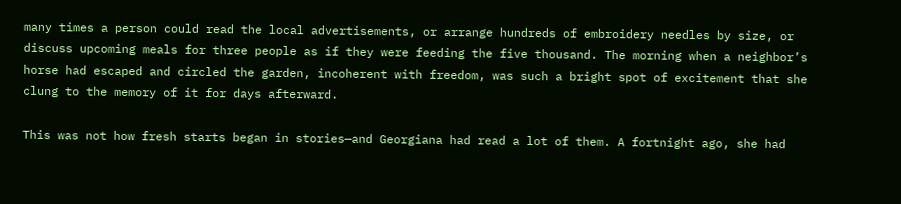many times a person could read the local advertisements, or arrange hundreds of embroidery needles by size, or discuss upcoming meals for three people as if they were feeding the five thousand. The morning when a neighbor’s horse had escaped and circled the garden, incoherent with freedom, was such a bright spot of excitement that she clung to the memory of it for days afterward.

This was not how fresh starts began in stories—and Georgiana had read a lot of them. A fortnight ago, she had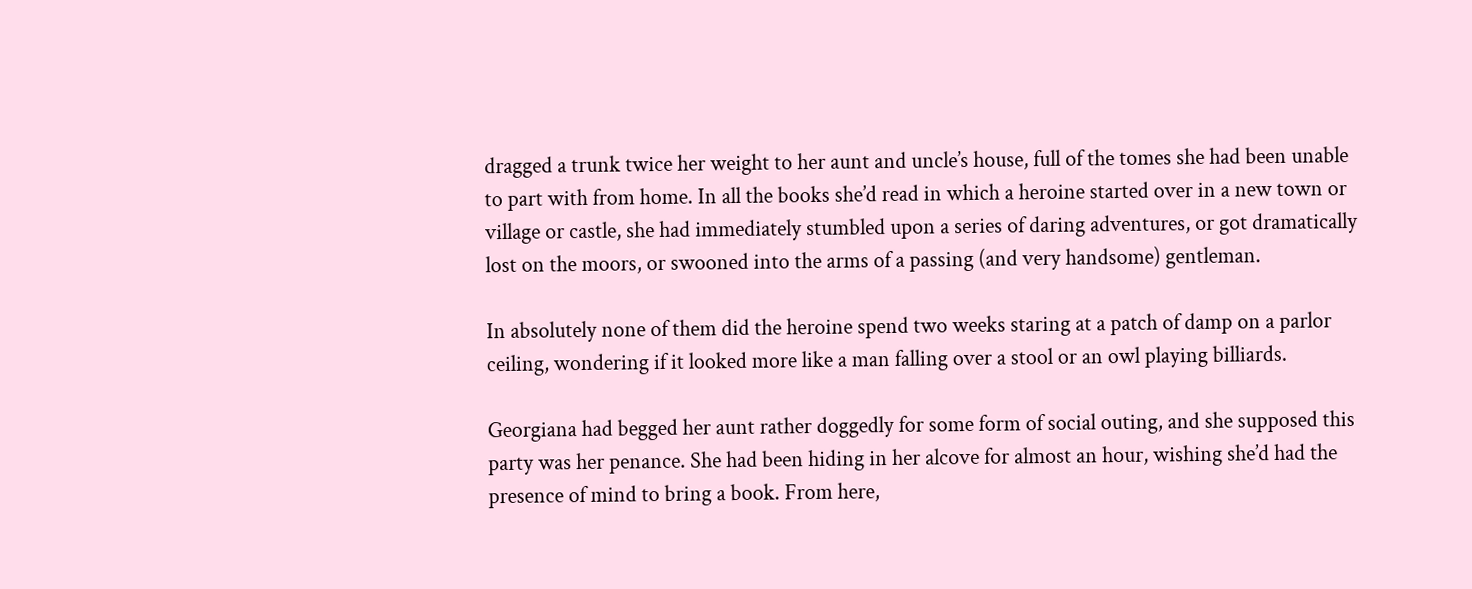dragged a trunk twice her weight to her aunt and uncle’s house, full of the tomes she had been unable to part with from home. In all the books she’d read in which a heroine started over in a new town or village or castle, she had immediately stumbled upon a series of daring adventures, or got dramatically lost on the moors, or swooned into the arms of a passing (and very handsome) gentleman.

In absolutely none of them did the heroine spend two weeks staring at a patch of damp on a parlor ceiling, wondering if it looked more like a man falling over a stool or an owl playing billiards.

Georgiana had begged her aunt rather doggedly for some form of social outing, and she supposed this party was her penance. She had been hiding in her alcove for almost an hour, wishing she’d had the presence of mind to bring a book. From here,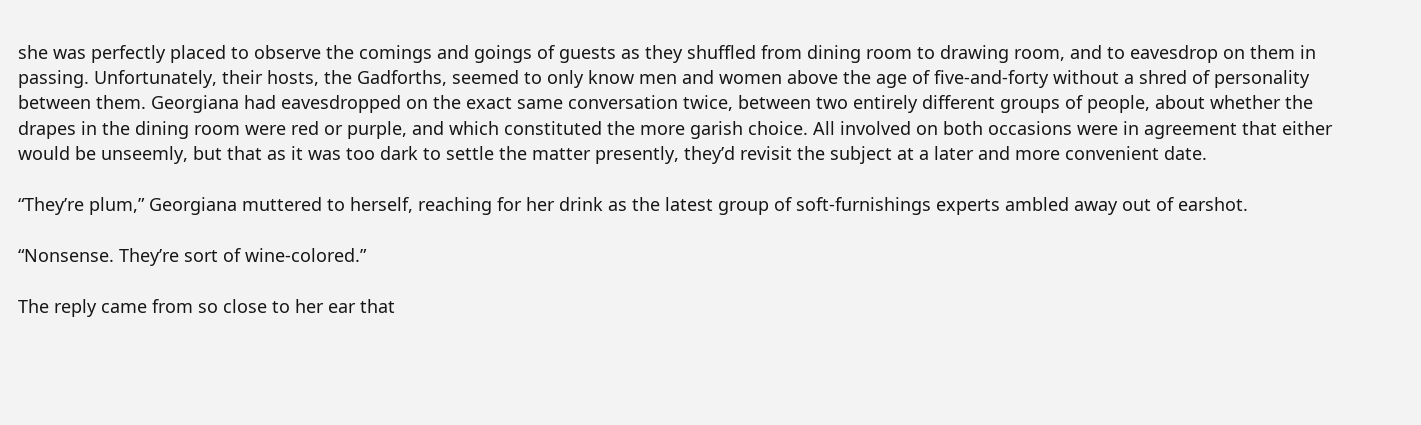she was perfectly placed to observe the comings and goings of guests as they shuffled from dining room to drawing room, and to eavesdrop on them in passing. Unfortunately, their hosts, the Gadforths, seemed to only know men and women above the age of five-and-forty without a shred of personality between them. Georgiana had eavesdropped on the exact same conversation twice, between two entirely different groups of people, about whether the drapes in the dining room were red or purple, and which constituted the more garish choice. All involved on both occasions were in agreement that either would be unseemly, but that as it was too dark to settle the matter presently, they’d revisit the subject at a later and more convenient date.

“They’re plum,” Georgiana muttered to herself, reaching for her drink as the latest group of soft-furnishings experts ambled away out of earshot.

“Nonsense. They’re sort of wine-colored.”

The reply came from so close to her ear that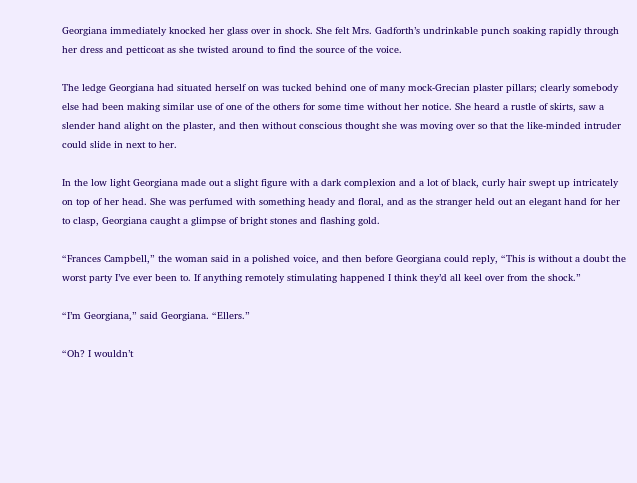Georgiana immediately knocked her glass over in shock. She felt Mrs. Gadforth’s undrinkable punch soaking rapidly through her dress and petticoat as she twisted around to find the source of the voice.

The ledge Georgiana had situated herself on was tucked behind one of many mock-Grecian plaster pillars; clearly somebody else had been making similar use of one of the others for some time without her notice. She heard a rustle of skirts, saw a slender hand alight on the plaster, and then without conscious thought she was moving over so that the like-minded intruder could slide in next to her.

In the low light Georgiana made out a slight figure with a dark complexion and a lot of black, curly hair swept up intricately on top of her head. She was perfumed with something heady and floral, and as the stranger held out an elegant hand for her to clasp, Georgiana caught a glimpse of bright stones and flashing gold.

“Frances Campbell,” the woman said in a polished voice, and then before Georgiana could reply, “This is without a doubt the worst party I’ve ever been to. If anything remotely stimulating happened I think they’d all keel over from the shock.”

“I’m Georgiana,” said Georgiana. “Ellers.”

“Oh? I wouldn’t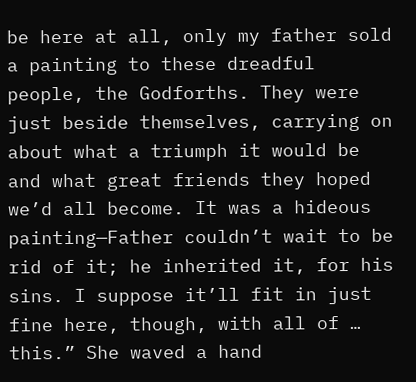be here at all, only my father sold a painting to these dreadful people, the Godforths. They were just beside themselves, carrying on about what a triumph it would be and what great friends they hoped we’d all become. It was a hideous painting—Father couldn’t wait to be rid of it; he inherited it, for his sins. I suppose it’ll fit in just fine here, though, with all of … this.” She waved a hand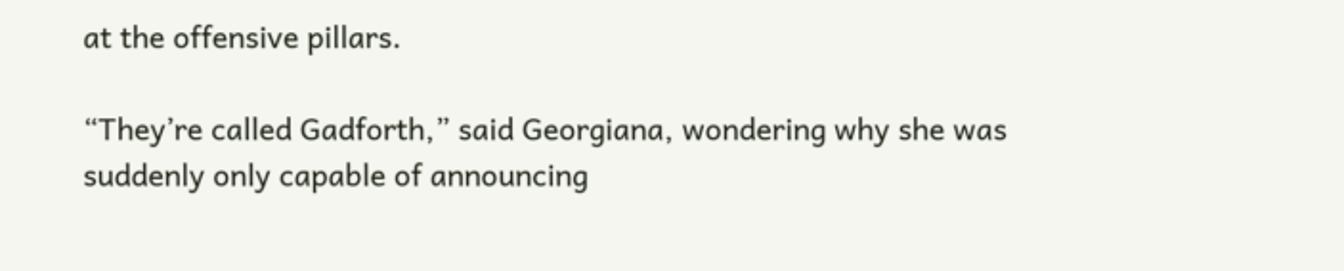at the offensive pillars.

“They’re called Gadforth,” said Georgiana, wondering why she was suddenly only capable of announcing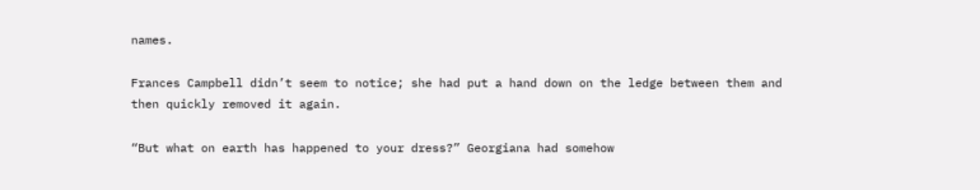names.

Frances Campbell didn’t seem to notice; she had put a hand down on the ledge between them and then quickly removed it again.

“But what on earth has happened to your dress?” Georgiana had somehow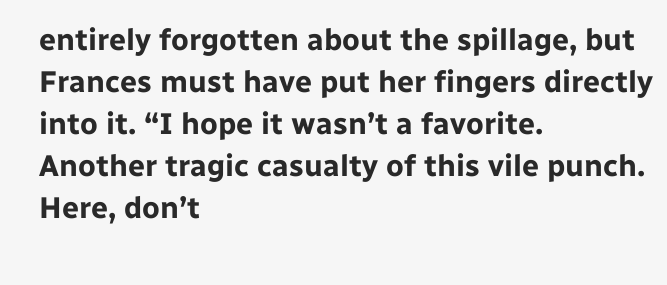entirely forgotten about the spillage, but Frances must have put her fingers directly into it. “I hope it wasn’t a favorite. Another tragic casualty of this vile punch. Here, don’t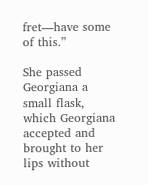fret—have some of this.”

She passed Georgiana a small flask, which Georgiana accepted and brought to her lips without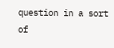question in a sort of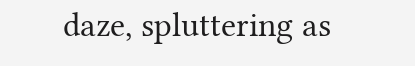daze, spluttering as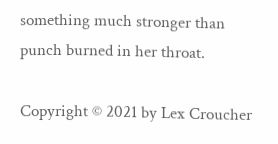something much stronger than punch burned in her throat.

Copyright © 2021 by Lex Croucher